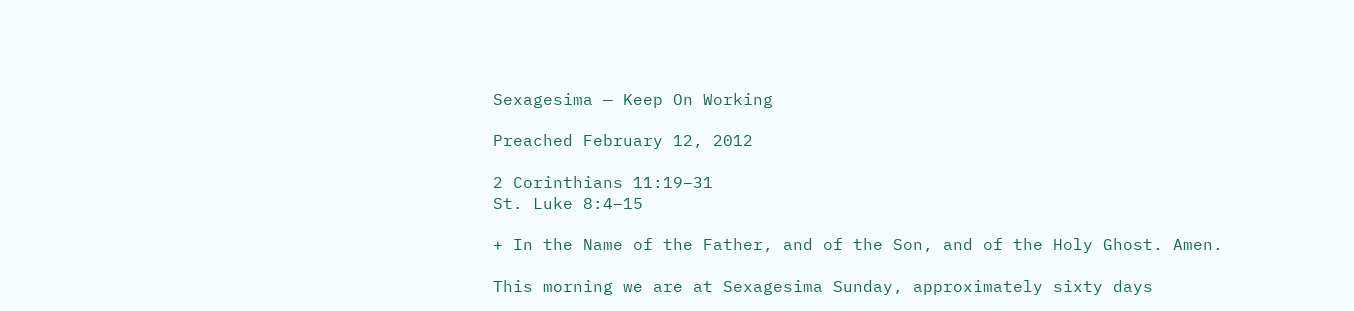Sexagesima — Keep On Working

Preached February 12, 2012

2 Corinthians 11:19–31
St. Luke 8:4–15

+ In the Name of the Father, and of the Son, and of the Holy Ghost. Amen.

This morning we are at Sexagesima Sunday, approximately sixty days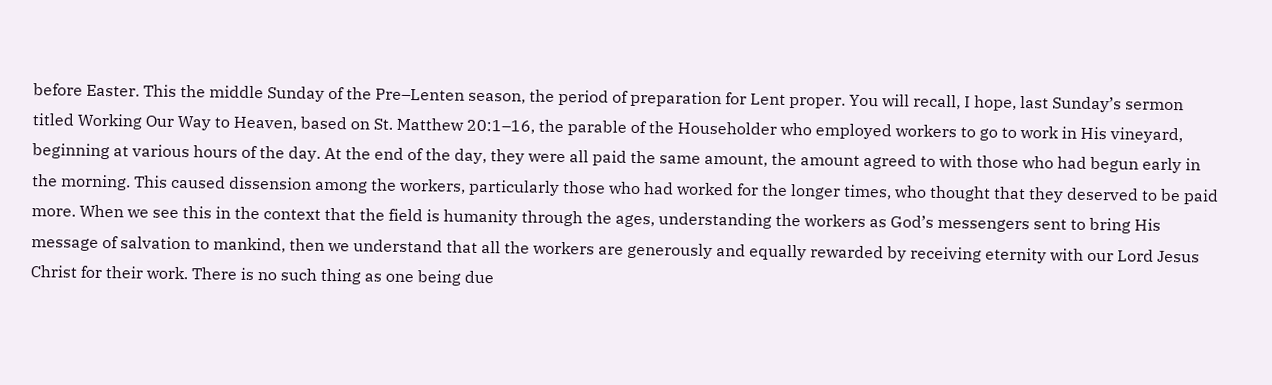before Easter. This the middle Sunday of the Pre–Lenten season, the period of preparation for Lent proper. You will recall, I hope, last Sunday’s sermon titled Working Our Way to Heaven, based on St. Matthew 20:1–16, the parable of the Householder who employed workers to go to work in His vineyard, beginning at various hours of the day. At the end of the day, they were all paid the same amount, the amount agreed to with those who had begun early in the morning. This caused dissension among the workers, particularly those who had worked for the longer times, who thought that they deserved to be paid more. When we see this in the context that the field is humanity through the ages, understanding the workers as God’s messengers sent to bring His message of salvation to mankind, then we understand that all the workers are generously and equally rewarded by receiving eternity with our Lord Jesus Christ for their work. There is no such thing as one being due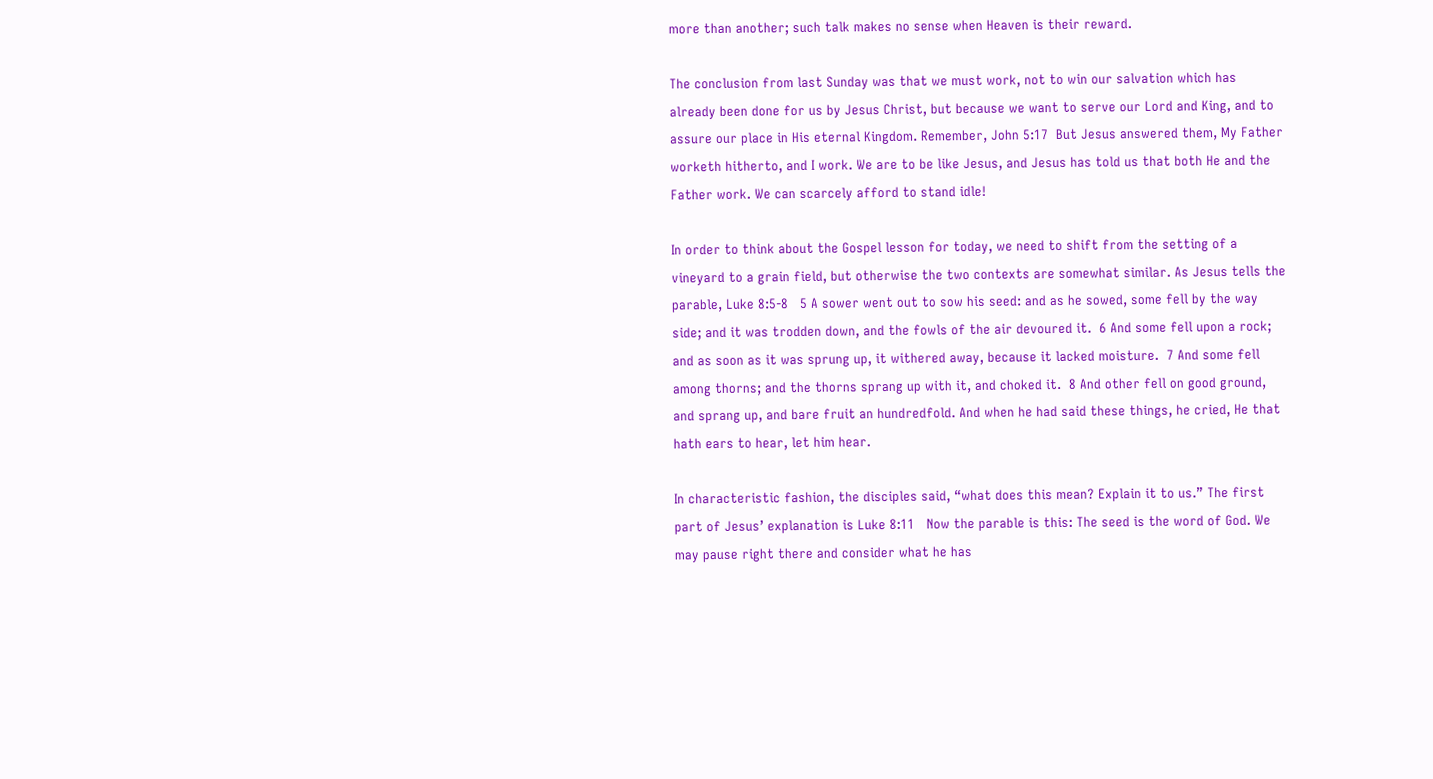more than another; such talk makes no sense when Heaven is their reward.

The conclusion from last Sunday was that we must work, not to win our salvation which has already been done for us by Jesus Christ, but because we want to serve our Lord and King, and to assure our place in His eternal Kingdom. Remember, John 5:17  But Jesus answered them, My Father worketh hitherto, and I work. We are to be like Jesus, and Jesus has told us that both He and the Father work. We can scarcely afford to stand idle!

In order to think about the Gospel lesson for today, we need to shift from the setting of a vineyard to a grain field, but otherwise the two contexts are somewhat similar. As Jesus tells the parable, Luke 8:5-8   5 A sower went out to sow his seed: and as he sowed, some fell by the way side; and it was trodden down, and the fowls of the air devoured it.  6 And some fell upon a rock; and as soon as it was sprung up, it withered away, because it lacked moisture.  7 And some fell among thorns; and the thorns sprang up with it, and choked it.  8 And other fell on good ground, and sprang up, and bare fruit an hundredfold. And when he had said these things, he cried, He that hath ears to hear, let him hear.

In characteristic fashion, the disciples said, “what does this mean? Explain it to us.” The first part of Jesus’ explanation is Luke 8:11   Now the parable is this: The seed is the word of God. We may pause right there and consider what he has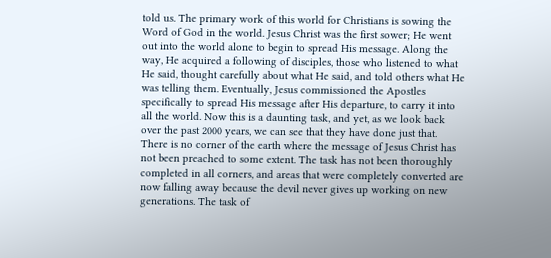told us. The primary work of this world for Christians is sowing the Word of God in the world. Jesus Christ was the first sower; He went out into the world alone to begin to spread His message. Along the way, He acquired a following of disciples, those who listened to what He said, thought carefully about what He said, and told others what He was telling them. Eventually, Jesus commissioned the Apostles specifically to spread His message after His departure, to carry it into all the world. Now this is a daunting task, and yet, as we look back over the past 2000 years, we can see that they have done just that. There is no corner of the earth where the message of Jesus Christ has not been preached to some extent. The task has not been thoroughly completed in all corners, and areas that were completely converted are now falling away because the devil never gives up working on new generations. The task of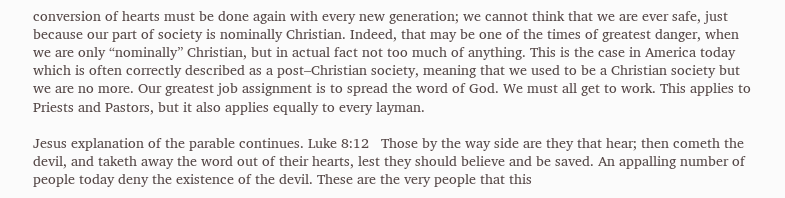conversion of hearts must be done again with every new generation; we cannot think that we are ever safe, just because our part of society is nominally Christian. Indeed, that may be one of the times of greatest danger, when we are only “nominally” Christian, but in actual fact not too much of anything. This is the case in America today which is often correctly described as a post–Christian society, meaning that we used to be a Christian society but we are no more. Our greatest job assignment is to spread the word of God. We must all get to work. This applies to Priests and Pastors, but it also applies equally to every layman.

Jesus explanation of the parable continues. Luke 8:12   Those by the way side are they that hear; then cometh the devil, and taketh away the word out of their hearts, lest they should believe and be saved. An appalling number of people today deny the existence of the devil. These are the very people that this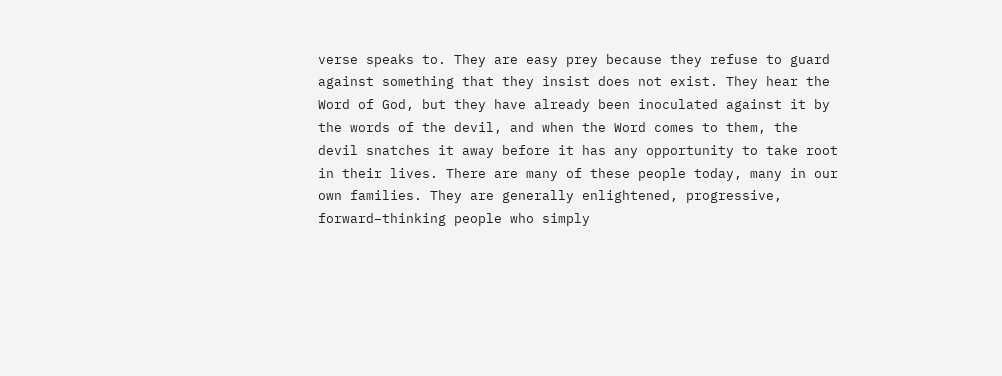verse speaks to. They are easy prey because they refuse to guard against something that they insist does not exist. They hear the Word of God, but they have already been inoculated against it by the words of the devil, and when the Word comes to them, the devil snatches it away before it has any opportunity to take root in their lives. There are many of these people today, many in our own families. They are generally enlightened, progressive, forward–thinking people who simply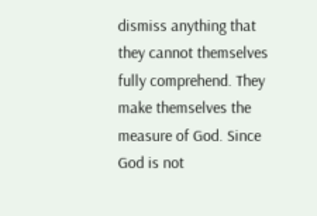dismiss anything that they cannot themselves fully comprehend. They make themselves the measure of God. Since God is not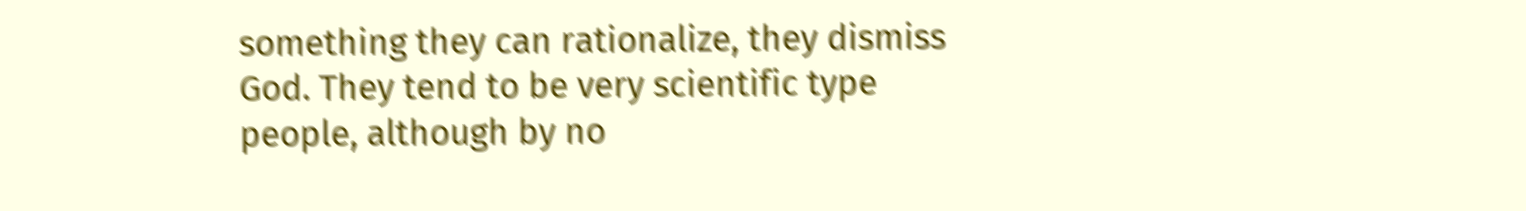something they can rationalize, they dismiss God. They tend to be very scientific type people, although by no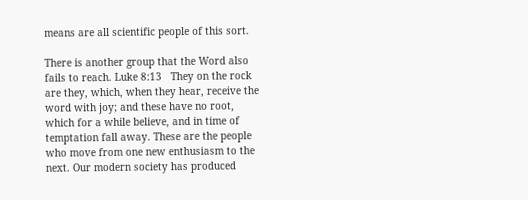means are all scientific people of this sort.

There is another group that the Word also fails to reach. Luke 8:13   They on the rock are they, which, when they hear, receive the word with joy; and these have no root, which for a while believe, and in time of temptation fall away. These are the people who move from one new enthusiasm to the next. Our modern society has produced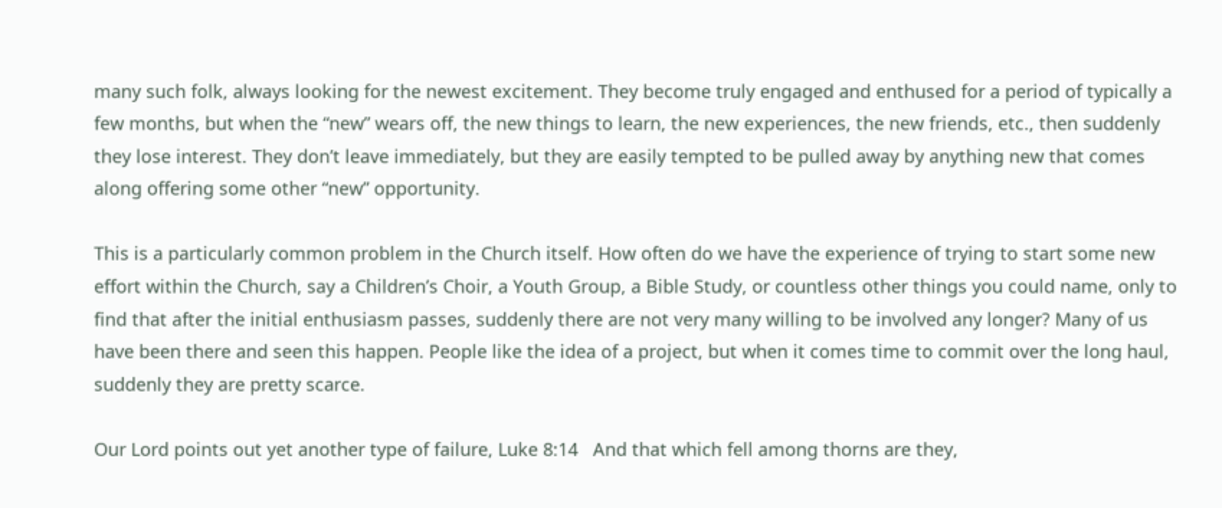many such folk, always looking for the newest excitement. They become truly engaged and enthused for a period of typically a few months, but when the “new” wears off, the new things to learn, the new experiences, the new friends, etc., then suddenly they lose interest. They don’t leave immediately, but they are easily tempted to be pulled away by anything new that comes along offering some other “new” opportunity.

This is a particularly common problem in the Church itself. How often do we have the experience of trying to start some new effort within the Church, say a Children’s Choir, a Youth Group, a Bible Study, or countless other things you could name, only to find that after the initial enthusiasm passes, suddenly there are not very many willing to be involved any longer? Many of us have been there and seen this happen. People like the idea of a project, but when it comes time to commit over the long haul, suddenly they are pretty scarce.

Our Lord points out yet another type of failure, Luke 8:14   And that which fell among thorns are they,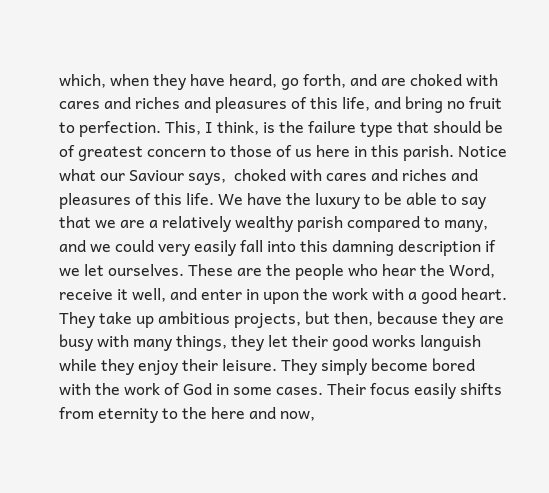which, when they have heard, go forth, and are choked with cares and riches and pleasures of this life, and bring no fruit to perfection. This, I think, is the failure type that should be of greatest concern to those of us here in this parish. Notice what our Saviour says,  choked with cares and riches and pleasures of this life. We have the luxury to be able to say that we are a relatively wealthy parish compared to many, and we could very easily fall into this damning description if we let ourselves. These are the people who hear the Word, receive it well, and enter in upon the work with a good heart. They take up ambitious projects, but then, because they are busy with many things, they let their good works languish while they enjoy their leisure. They simply become bored with the work of God in some cases. Their focus easily shifts from eternity to the here and now,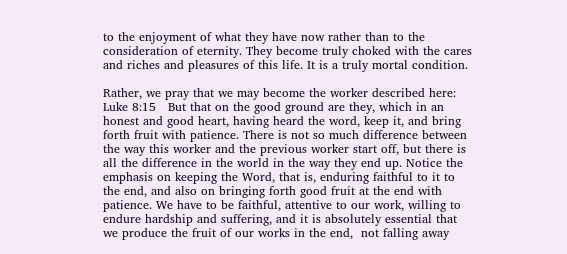to the enjoyment of what they have now rather than to the consideration of eternity. They become truly choked with the cares and riches and pleasures of this life. It is a truly mortal condition.

Rather, we pray that we may become the worker described here: Luke 8:15   But that on the good ground are they, which in an honest and good heart, having heard the word, keep it, and bring forth fruit with patience. There is not so much difference between the way this worker and the previous worker start off, but there is all the difference in the world in the way they end up. Notice the emphasis on keeping the Word, that is, enduring faithful to it to the end, and also on bringing forth good fruit at the end with patience. We have to be faithful, attentive to our work, willing to endure hardship and suffering, and it is absolutely essential that we produce the fruit of our works in the end,  not falling away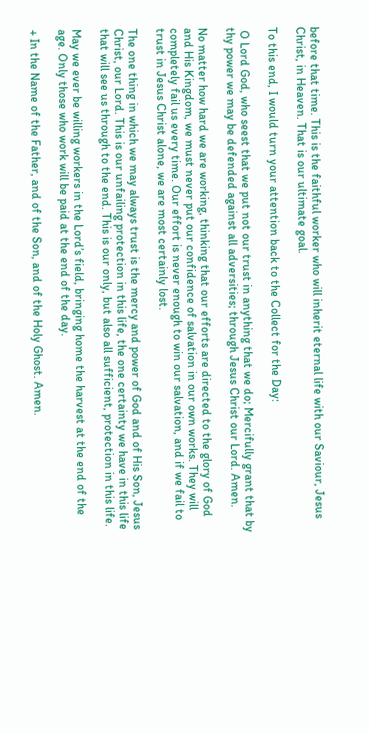before that time. This is the faithful worker who will inherit eternal life with our Saviour, Jesus Christ, in Heaven. That is our ultimate goal.

To this end, I would turn your attention back to the Collect for the Day:

 O Lord God, who seest that we put not our trust in anything that we do; Mercifully grant that by thy power we may be defended against all adversities; through Jesus Christ our Lord. Amen.

No matter how hard we are working, thinking that our efforts are directed to the glory of God and His Kingdom, we must never put our confidence of salvation in our own works. They will completely fail us every time. Our effort is never enough to win our salvation, and if we fail to trust in Jesus Christ alone, we are most certainly lost.

The one thing in which we may always trust is the mercy and power of God and of His Son, Jesus Christ, our Lord. This is our unfailing protection in this life, the one certainty we have in this life that will see us through to the end. This is our only, but also all sufficient, protection in this life.

May we ever be willing workers in the Lord’s field, bringing home the harvest at the end of the age. Only those who work will be paid at the end of the day.

+ In the Name of the Father, and of the Son, and of the Holy Ghost. Amen.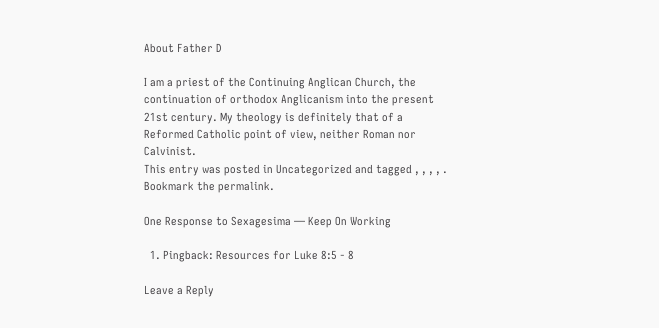About Father D

I am a priest of the Continuing Anglican Church, the continuation of orthodox Anglicanism into the present 21st century. My theology is definitely that of a Reformed Catholic point of view, neither Roman nor Calvinist.
This entry was posted in Uncategorized and tagged , , , , . Bookmark the permalink.

One Response to Sexagesima — Keep On Working

  1. Pingback: Resources for Luke 8:5 - 8

Leave a Reply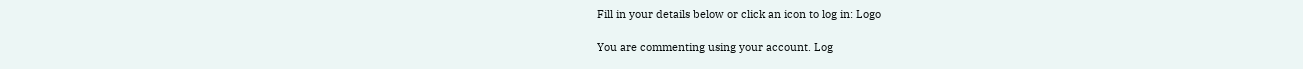Fill in your details below or click an icon to log in: Logo

You are commenting using your account. Log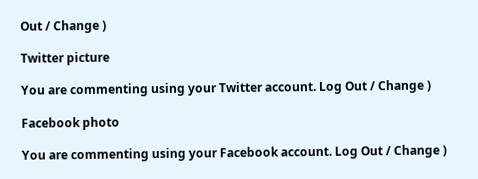Out / Change )

Twitter picture

You are commenting using your Twitter account. Log Out / Change )

Facebook photo

You are commenting using your Facebook account. Log Out / Change )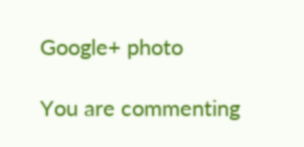Google+ photo

You are commenting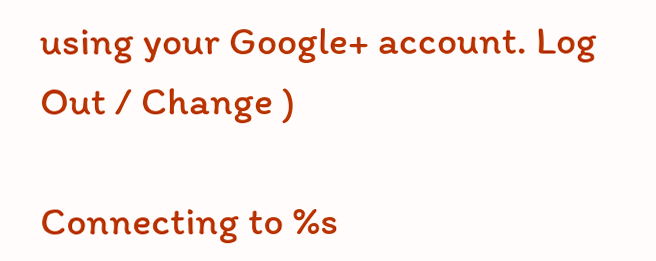using your Google+ account. Log Out / Change )

Connecting to %s